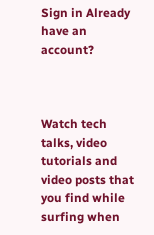Sign in Already have an account?



Watch tech talks, video tutorials and video posts that you find while surfing when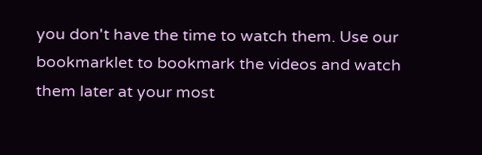you don't have the time to watch them. Use our bookmarklet to bookmark the videos and watch them later at your most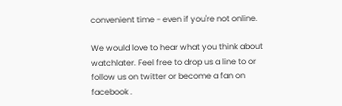convenient time - even if you're not online.

We would love to hear what you think about watchlater. Feel free to drop us a line to or follow us on twitter or become a fan on facebook .